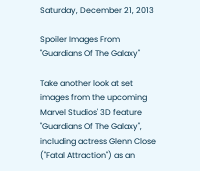Saturday, December 21, 2013

Spoiler Images From "Guardians Of The Galaxy"

Take another look at set images from the upcoming Marvel Studios' 3D feature "Guardians Of The Galaxy", including actress Glenn Close ("Fatal Attraction") as an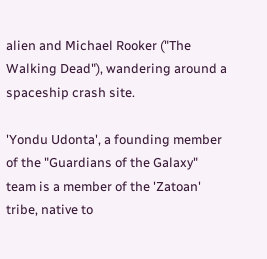alien and Michael Rooker ("The Walking Dead"), wandering around a spaceship crash site.

'Yondu Udonta', a founding member of the "Guardians of the Galaxy" team is a member of the 'Zatoan' tribe, native to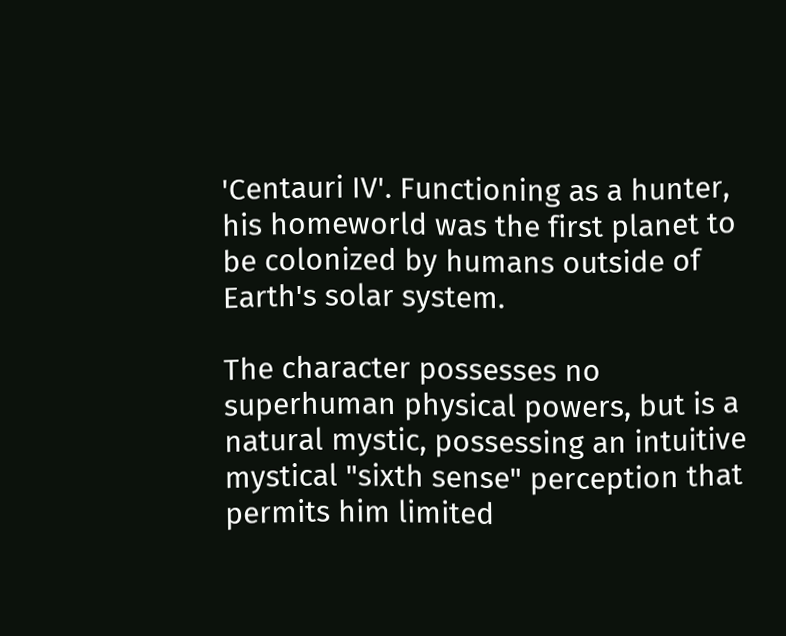'Centauri IV'. Functioning as a hunter, his homeworld was the first planet to be colonized by humans outside of Earth's solar system.

The character possesses no superhuman physical powers, but is a natural mystic, possessing an intuitive mystical "sixth sense" perception that permits him limited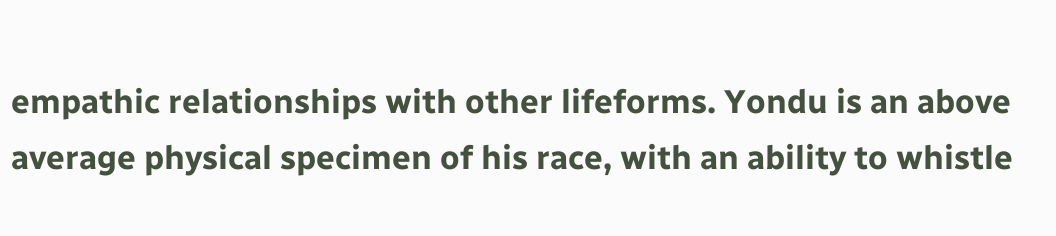empathic relationships with other lifeforms. Yondu is an above average physical specimen of his race, with an ability to whistle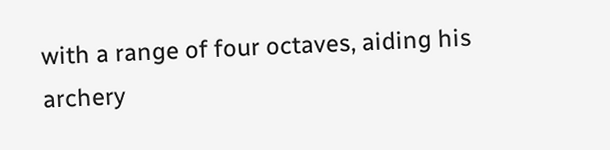with a range of four octaves, aiding his archery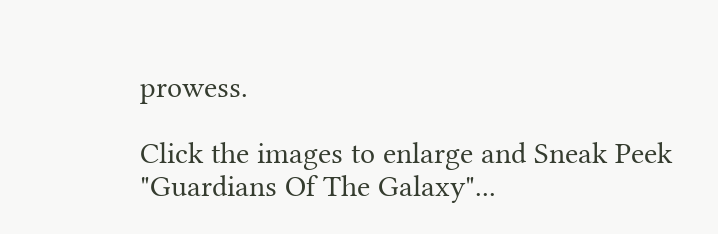prowess.

Click the images to enlarge and Sneak Peek "Guardians Of The Galaxy"...